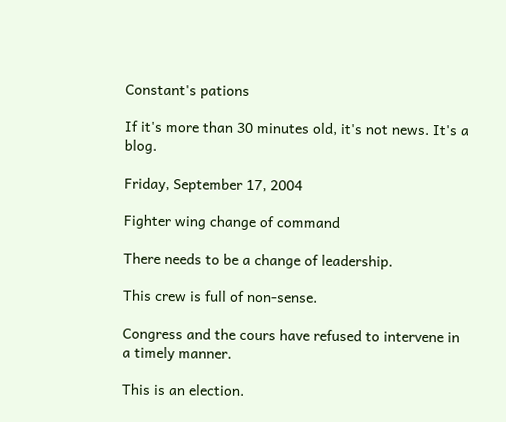Constant's pations

If it's more than 30 minutes old, it's not news. It's a blog.

Friday, September 17, 2004

Fighter wing change of command

There needs to be a change of leadership.

This crew is full of non-sense.

Congress and the cours have refused to intervene in a timely manner.

This is an election.